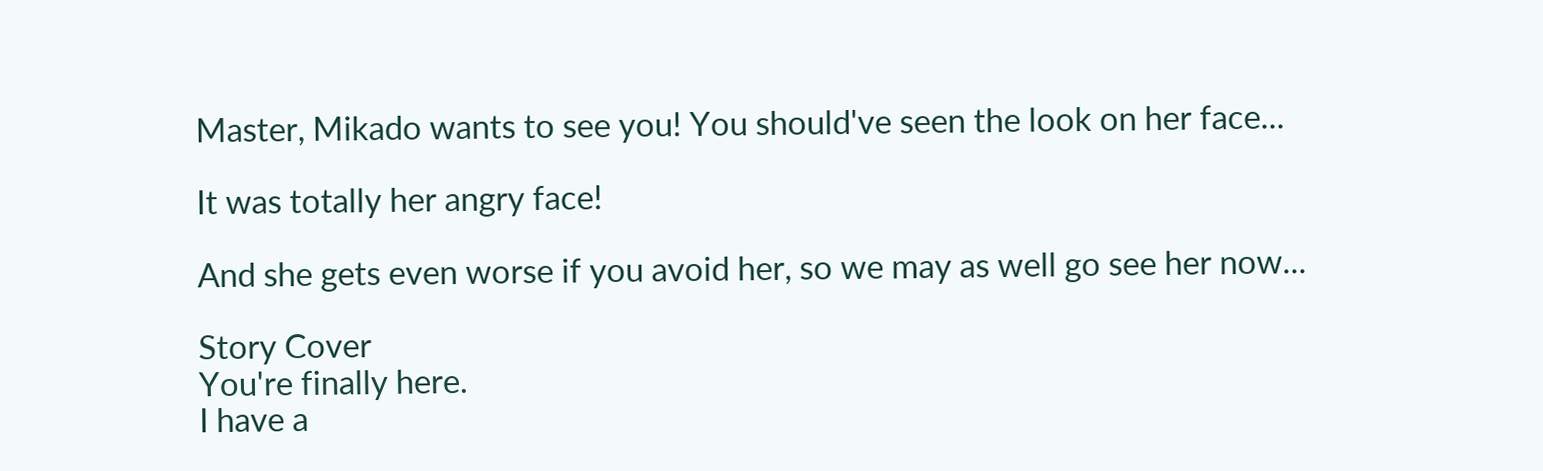Master, Mikado wants to see you! You should've seen the look on her face...

It was totally her angry face!

And she gets even worse if you avoid her, so we may as well go see her now...

Story Cover
You're finally here.
I have a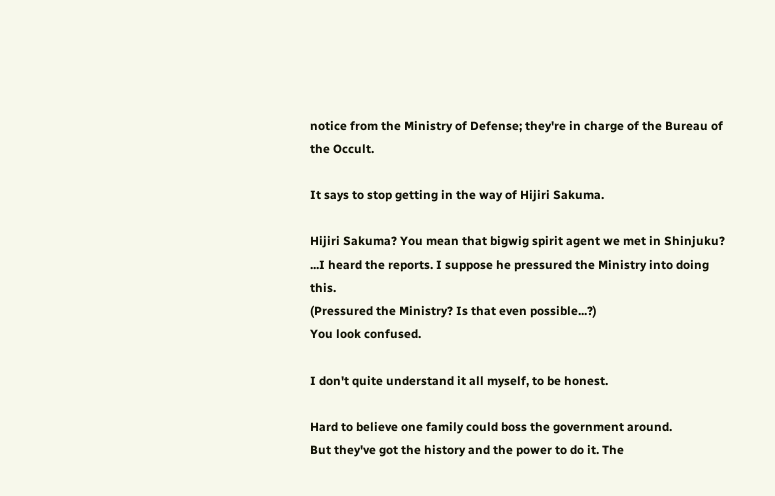notice from the Ministry of Defense; they're in charge of the Bureau of the Occult.

It says to stop getting in the way of Hijiri Sakuma.

Hijiri Sakuma? You mean that bigwig spirit agent we met in Shinjuku?
...I heard the reports. I suppose he pressured the Ministry into doing this.
(Pressured the Ministry? Is that even possible...?)
You look confused.

I don't quite understand it all myself, to be honest.

Hard to believe one family could boss the government around.
But they've got the history and the power to do it. The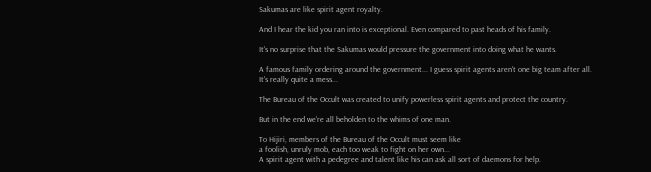Sakumas are like spirit agent royalty.

And I hear the kid you ran into is exceptional. Even compared to past heads of his family.

It's no surprise that the Sakumas would pressure the government into doing what he wants.

A famous family ordering around the government... I guess spirit agents aren't one big team after all.
It's really quite a mess...

The Bureau of the Occult was created to unify powerless spirit agents and protect the country.

But in the end we're all beholden to the whims of one man.

To Hijiri, members of the Bureau of the Occult must seem like
a foolish, unruly mob, each too weak to fight on her own...
A spirit agent with a pedegree and talent like his can ask all sort of daemons for help.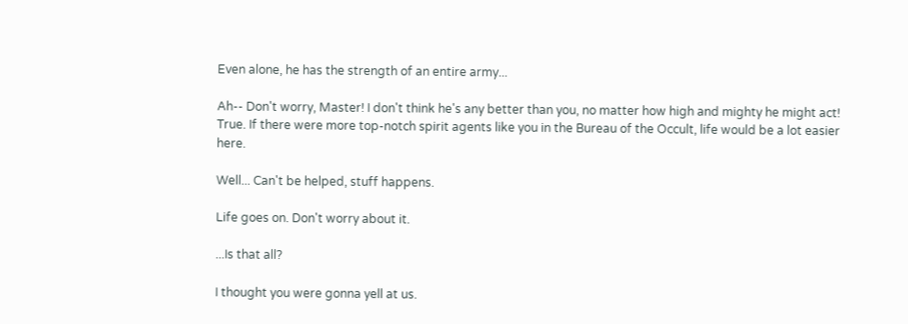Even alone, he has the strength of an entire army...

Ah-- Don't worry, Master! I don't think he's any better than you, no matter how high and mighty he might act!
True. If there were more top-notch spirit agents like you in the Bureau of the Occult, life would be a lot easier here.

Well... Can't be helped, stuff happens.

Life goes on. Don't worry about it.

...Is that all?

I thought you were gonna yell at us.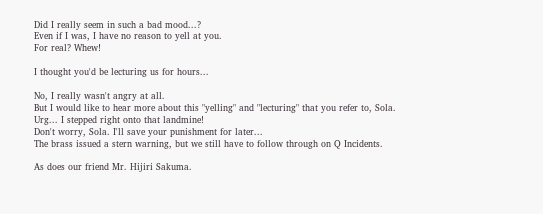Did I really seem in such a bad mood...?
Even if I was, I have no reason to yell at you.
For real? Whew!

I thought you'd be lecturing us for hours...

No, I really wasn't angry at all.
But I would like to hear more about this "yelling" and "lecturing" that you refer to, Sola.
Urg... I stepped right onto that landmine!
Don't worry, Sola. I'll save your punishment for later...
The brass issued a stern warning, but we still have to follow through on Q Incidents.

As does our friend Mr. Hijiri Sakuma.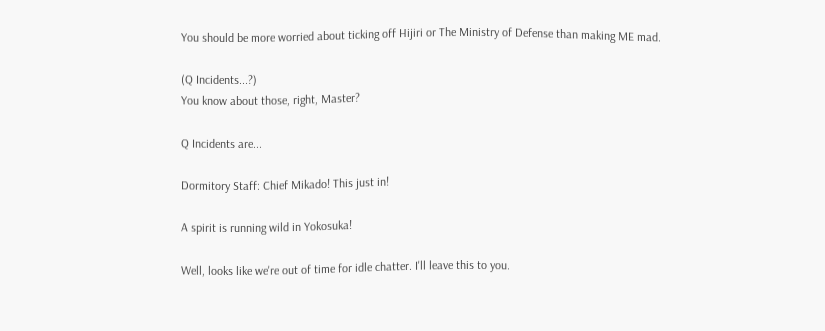You should be more worried about ticking off Hijiri or The Ministry of Defense than making ME mad.

(Q Incidents...?)
You know about those, right, Master?

Q Incidents are...

Dormitory Staff: Chief Mikado! This just in!

A spirit is running wild in Yokosuka!

Well, looks like we're out of time for idle chatter. I'll leave this to you.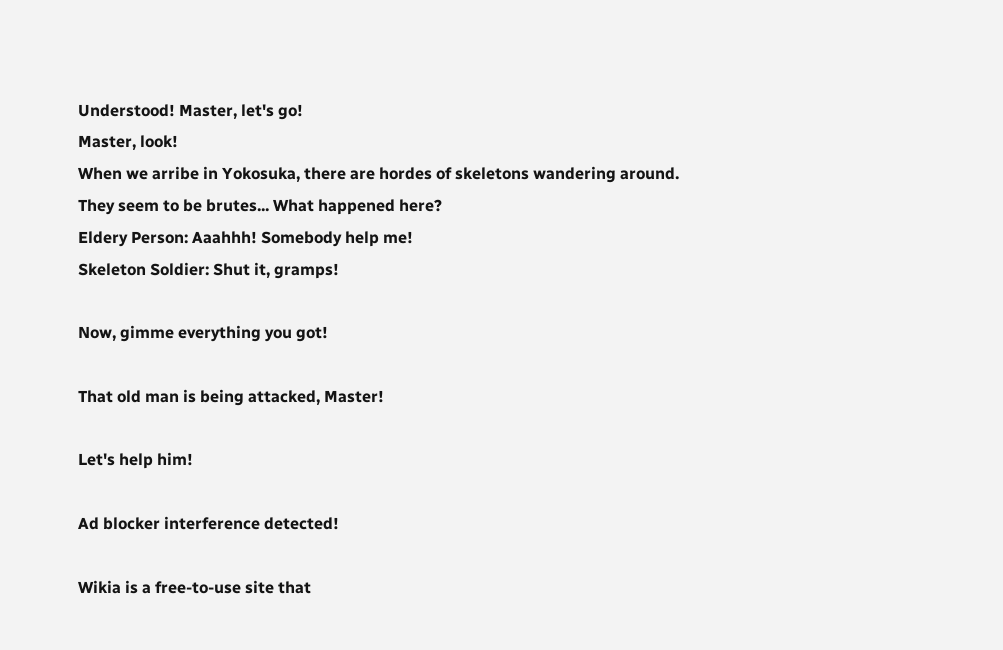Understood! Master, let's go!
Master, look!
When we arribe in Yokosuka, there are hordes of skeletons wandering around.
They seem to be brutes... What happened here?
Eldery Person: Aaahhh! Somebody help me!
Skeleton Soldier: Shut it, gramps!

Now, gimme everything you got!

That old man is being attacked, Master!

Let's help him!

Ad blocker interference detected!

Wikia is a free-to-use site that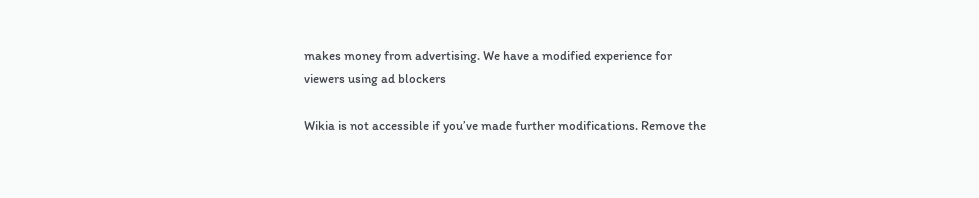makes money from advertising. We have a modified experience for viewers using ad blockers

Wikia is not accessible if you’ve made further modifications. Remove the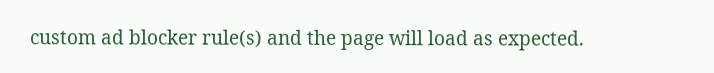custom ad blocker rule(s) and the page will load as expected.